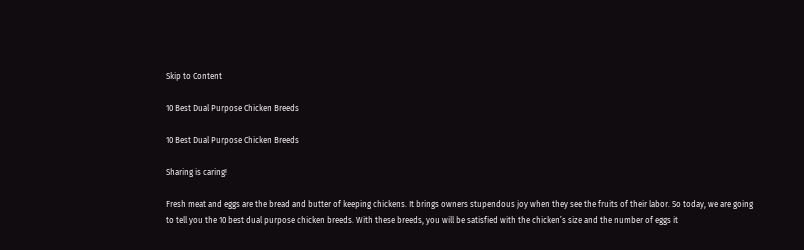Skip to Content

10 Best Dual Purpose Chicken Breeds

10 Best Dual Purpose Chicken Breeds

Sharing is caring!

Fresh meat and eggs are the bread and butter of keeping chickens. It brings owners stupendous joy when they see the fruits of their labor. So today, we are going to tell you the 10 best dual purpose chicken breeds. With these breeds, you will be satisfied with the chicken’s size and the number of eggs it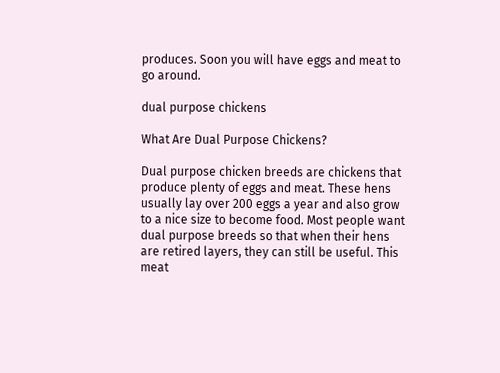produces. Soon you will have eggs and meat to go around.

dual purpose chickens

What Are Dual Purpose Chickens?

Dual purpose chicken breeds are chickens that produce plenty of eggs and meat. These hens usually lay over 200 eggs a year and also grow to a nice size to become food. Most people want dual purpose breeds so that when their hens are retired layers, they can still be useful. This meat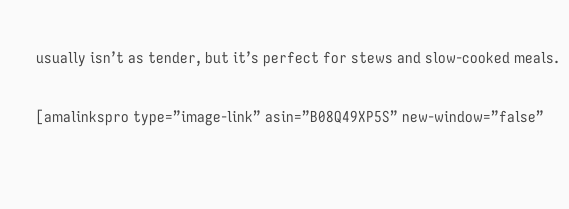usually isn’t as tender, but it’s perfect for stews and slow-cooked meals.

[amalinkspro type=”image-link” asin=”B08Q49XP5S” new-window=”false”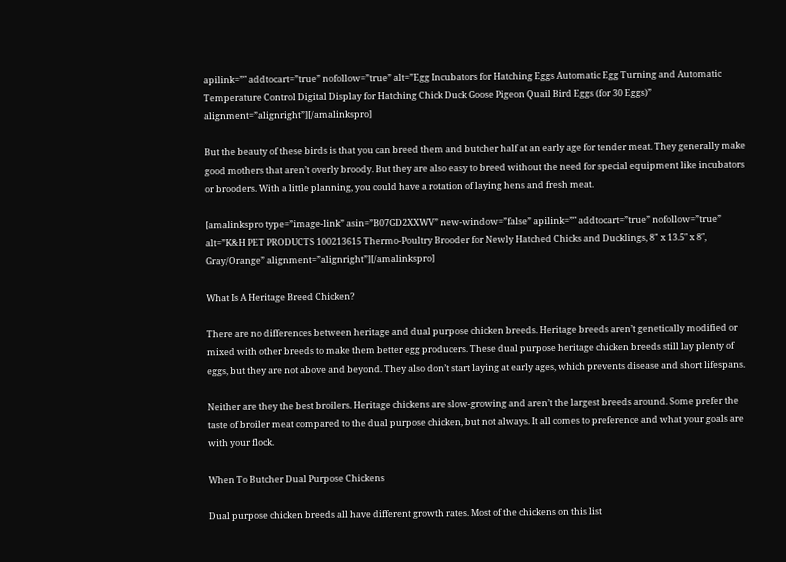apilink=”″ addtocart=”true” nofollow=”true” alt=”Egg Incubators for Hatching Eggs Automatic Egg Turning and Automatic Temperature Control Digital Display for Hatching Chick Duck Goose Pigeon Quail Bird Eggs (for 30 Eggs)” alignment=”alignright”][/amalinkspro]

But the beauty of these birds is that you can breed them and butcher half at an early age for tender meat. They generally make good mothers that aren’t overly broody. But they are also easy to breed without the need for special equipment like incubators or brooders. With a little planning, you could have a rotation of laying hens and fresh meat.

[amalinkspro type=”image-link” asin=”B07GD2XXWV” new-window=”false” apilink=”″ addtocart=”true” nofollow=”true” alt=”K&H PET PRODUCTS 100213615 Thermo-Poultry Brooder for Newly Hatched Chicks and Ducklings, 8" x 13.5″ x 8″, Gray/Orange” alignment=”alignright”][/amalinkspro]

What Is A Heritage Breed Chicken?

There are no differences between heritage and dual purpose chicken breeds. Heritage breeds aren’t genetically modified or mixed with other breeds to make them better egg producers. These dual purpose heritage chicken breeds still lay plenty of eggs, but they are not above and beyond. They also don’t start laying at early ages, which prevents disease and short lifespans.

Neither are they the best broilers. Heritage chickens are slow-growing and aren’t the largest breeds around. Some prefer the taste of broiler meat compared to the dual purpose chicken, but not always. It all comes to preference and what your goals are with your flock.

When To Butcher Dual Purpose Chickens

Dual purpose chicken breeds all have different growth rates. Most of the chickens on this list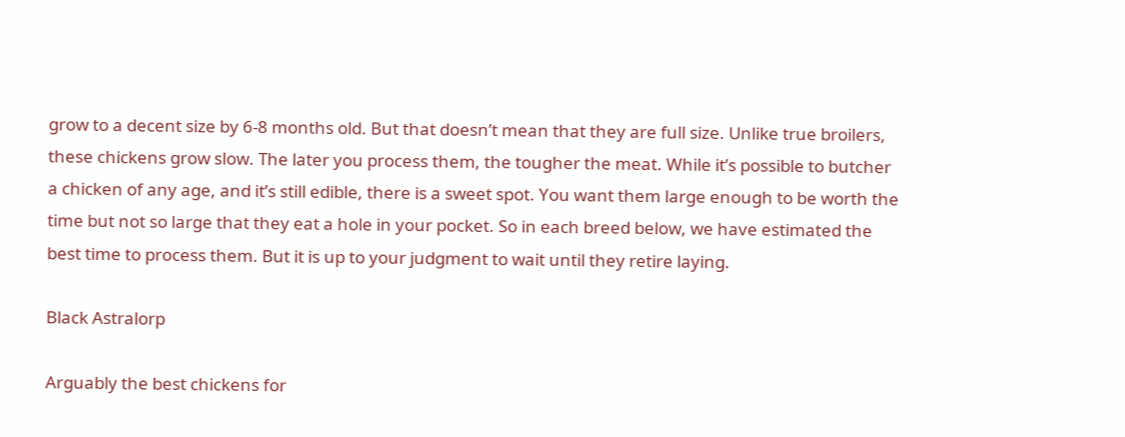grow to a decent size by 6-8 months old. But that doesn’t mean that they are full size. Unlike true broilers, these chickens grow slow. The later you process them, the tougher the meat. While it’s possible to butcher a chicken of any age, and it’s still edible, there is a sweet spot. You want them large enough to be worth the time but not so large that they eat a hole in your pocket. So in each breed below, we have estimated the best time to process them. But it is up to your judgment to wait until they retire laying.

Black Astralorp

Arguably the best chickens for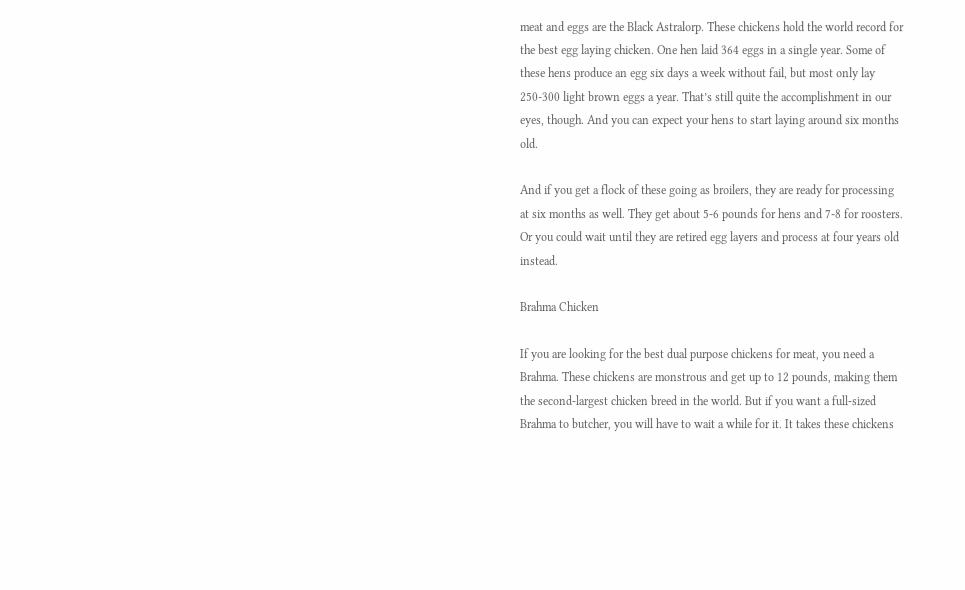meat and eggs are the Black Astralorp. These chickens hold the world record for the best egg laying chicken. One hen laid 364 eggs in a single year. Some of these hens produce an egg six days a week without fail, but most only lay 250-300 light brown eggs a year. That’s still quite the accomplishment in our eyes, though. And you can expect your hens to start laying around six months old.

And if you get a flock of these going as broilers, they are ready for processing at six months as well. They get about 5-6 pounds for hens and 7-8 for roosters. Or you could wait until they are retired egg layers and process at four years old instead.

Brahma Chicken

If you are looking for the best dual purpose chickens for meat, you need a Brahma. These chickens are monstrous and get up to 12 pounds, making them the second-largest chicken breed in the world. But if you want a full-sized Brahma to butcher, you will have to wait a while for it. It takes these chickens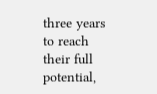three years to reach their full potential,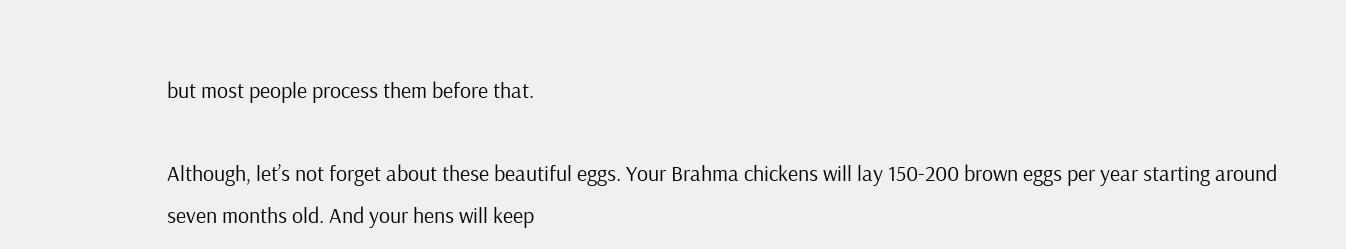but most people process them before that.

Although, let’s not forget about these beautiful eggs. Your Brahma chickens will lay 150-200 brown eggs per year starting around seven months old. And your hens will keep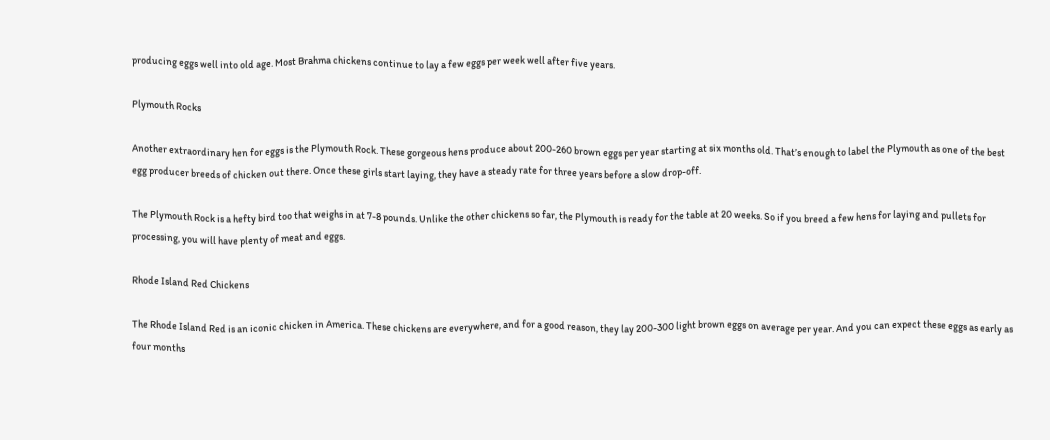producing eggs well into old age. Most Brahma chickens continue to lay a few eggs per week well after five years.

Plymouth Rocks

Another extraordinary hen for eggs is the Plymouth Rock. These gorgeous hens produce about 200-260 brown eggs per year starting at six months old. That’s enough to label the Plymouth as one of the best egg producer breeds of chicken out there. Once these girls start laying, they have a steady rate for three years before a slow drop-off.

The Plymouth Rock is a hefty bird too that weighs in at 7-8 pounds. Unlike the other chickens so far, the Plymouth is ready for the table at 20 weeks. So if you breed a few hens for laying and pullets for processing, you will have plenty of meat and eggs.

Rhode Island Red Chickens

The Rhode Island Red is an iconic chicken in America. These chickens are everywhere, and for a good reason, they lay 200-300 light brown eggs on average per year. And you can expect these eggs as early as four months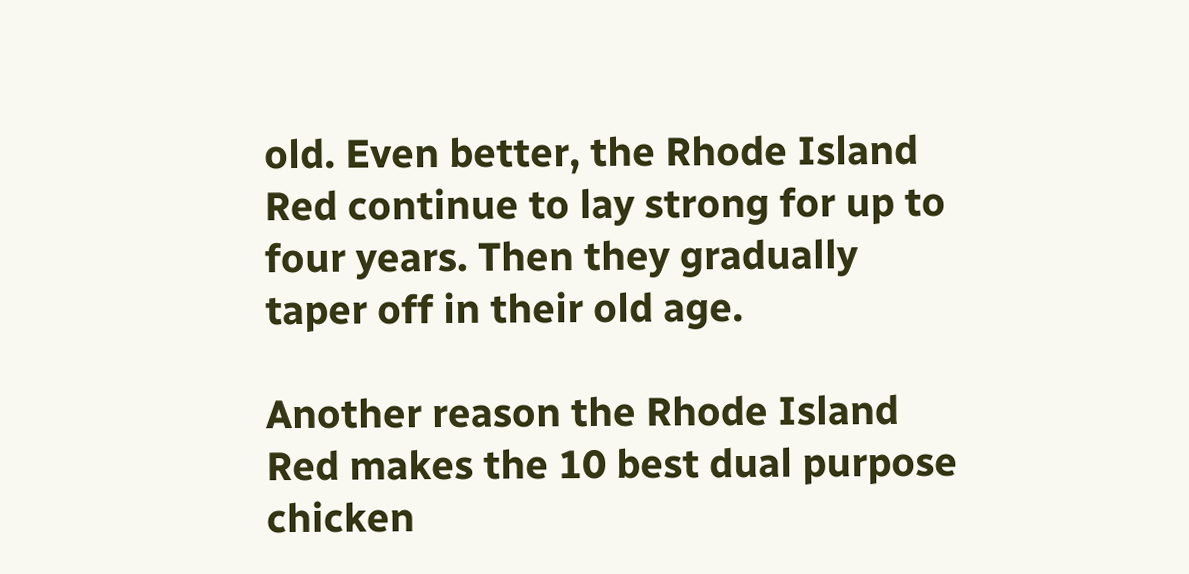old. Even better, the Rhode Island Red continue to lay strong for up to four years. Then they gradually taper off in their old age.

Another reason the Rhode Island Red makes the 10 best dual purpose chicken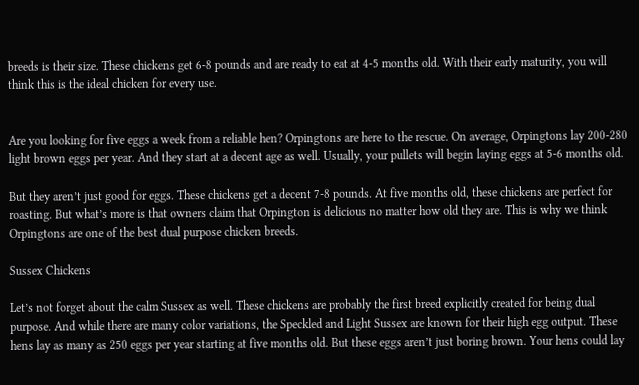breeds is their size. These chickens get 6-8 pounds and are ready to eat at 4-5 months old. With their early maturity, you will think this is the ideal chicken for every use.


Are you looking for five eggs a week from a reliable hen? Orpingtons are here to the rescue. On average, Orpingtons lay 200-280 light brown eggs per year. And they start at a decent age as well. Usually, your pullets will begin laying eggs at 5-6 months old.

But they aren’t just good for eggs. These chickens get a decent 7-8 pounds. At five months old, these chickens are perfect for roasting. But what’s more is that owners claim that Orpington is delicious no matter how old they are. This is why we think Orpingtons are one of the best dual purpose chicken breeds.

Sussex Chickens

Let’s not forget about the calm Sussex as well. These chickens are probably the first breed explicitly created for being dual purpose. And while there are many color variations, the Speckled and Light Sussex are known for their high egg output. These hens lay as many as 250 eggs per year starting at five months old. But these eggs aren’t just boring brown. Your hens could lay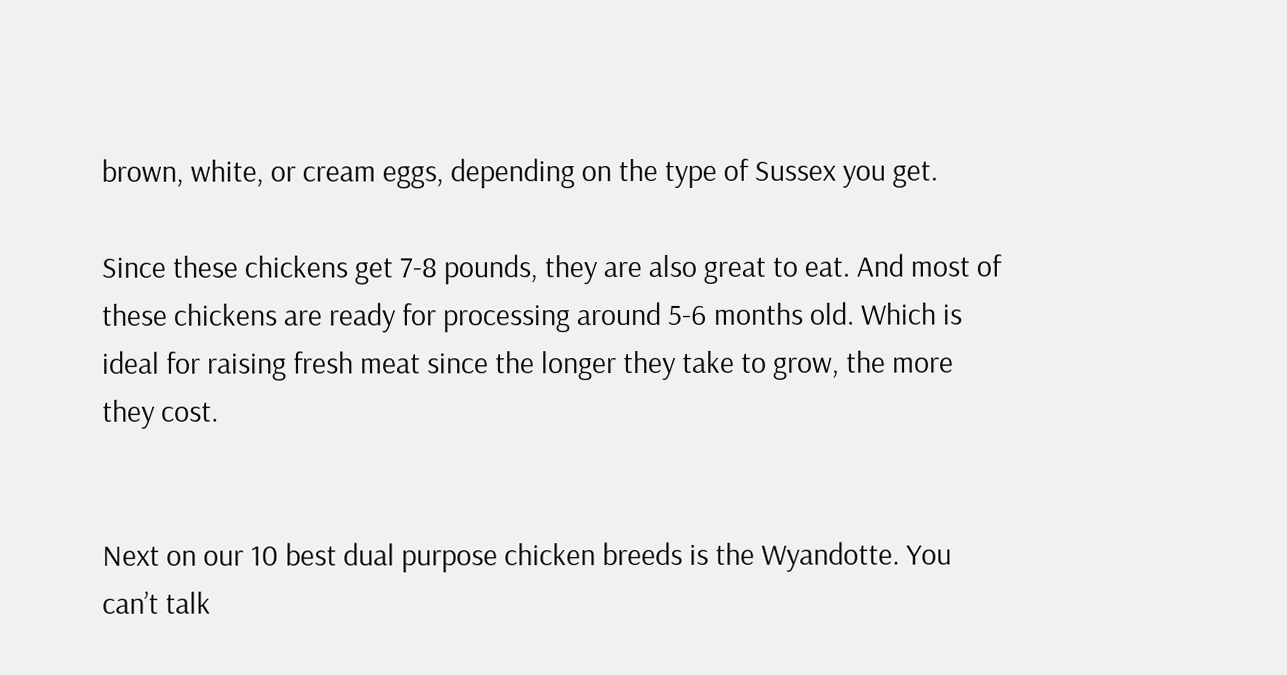brown, white, or cream eggs, depending on the type of Sussex you get.

Since these chickens get 7-8 pounds, they are also great to eat. And most of these chickens are ready for processing around 5-6 months old. Which is ideal for raising fresh meat since the longer they take to grow, the more they cost.


Next on our 10 best dual purpose chicken breeds is the Wyandotte. You can’t talk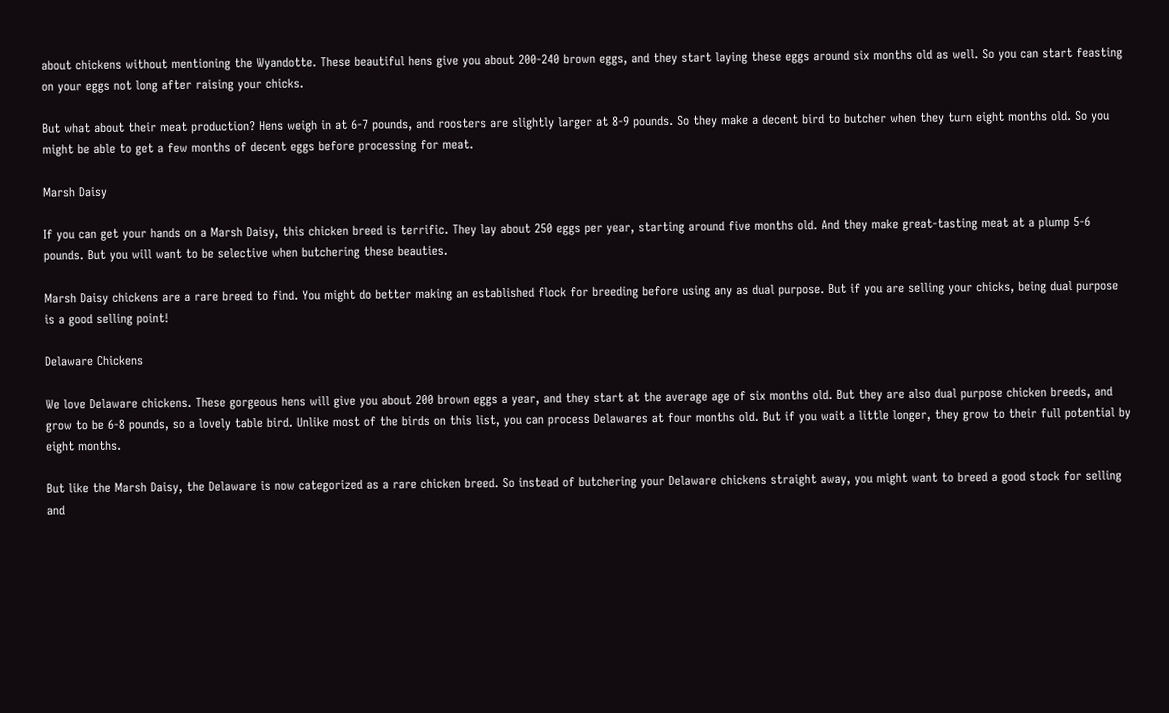about chickens without mentioning the Wyandotte. These beautiful hens give you about 200-240 brown eggs, and they start laying these eggs around six months old as well. So you can start feasting on your eggs not long after raising your chicks.

But what about their meat production? Hens weigh in at 6-7 pounds, and roosters are slightly larger at 8-9 pounds. So they make a decent bird to butcher when they turn eight months old. So you might be able to get a few months of decent eggs before processing for meat.

Marsh Daisy

If you can get your hands on a Marsh Daisy, this chicken breed is terrific. They lay about 250 eggs per year, starting around five months old. And they make great-tasting meat at a plump 5-6 pounds. But you will want to be selective when butchering these beauties.

Marsh Daisy chickens are a rare breed to find. You might do better making an established flock for breeding before using any as dual purpose. But if you are selling your chicks, being dual purpose is a good selling point!

Delaware Chickens

We love Delaware chickens. These gorgeous hens will give you about 200 brown eggs a year, and they start at the average age of six months old. But they are also dual purpose chicken breeds, and grow to be 6-8 pounds, so a lovely table bird. Unlike most of the birds on this list, you can process Delawares at four months old. But if you wait a little longer, they grow to their full potential by eight months.

But like the Marsh Daisy, the Delaware is now categorized as a rare chicken breed. So instead of butchering your Delaware chickens straight away, you might want to breed a good stock for selling and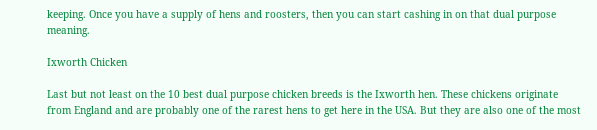keeping. Once you have a supply of hens and roosters, then you can start cashing in on that dual purpose meaning.

Ixworth Chicken

Last but not least on the 10 best dual purpose chicken breeds is the Ixworth hen. These chickens originate from England and are probably one of the rarest hens to get here in the USA. But they are also one of the most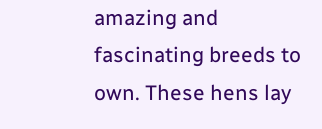amazing and fascinating breeds to own. These hens lay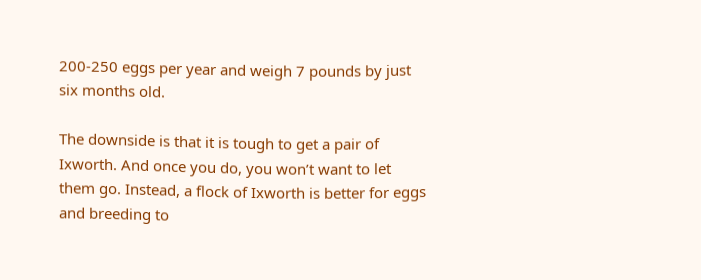200-250 eggs per year and weigh 7 pounds by just six months old.

The downside is that it is tough to get a pair of Ixworth. And once you do, you won’t want to let them go. Instead, a flock of Ixworth is better for eggs and breeding to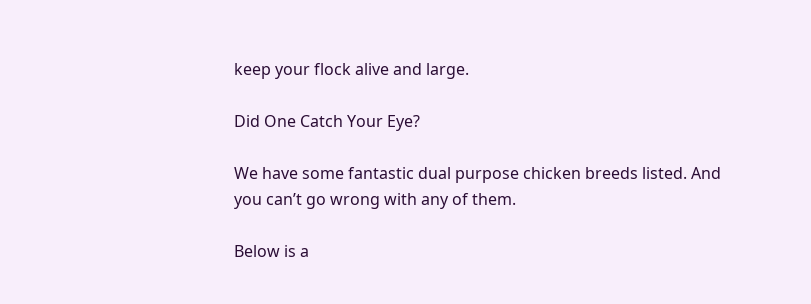keep your flock alive and large.

Did One Catch Your Eye?

We have some fantastic dual purpose chicken breeds listed. And you can’t go wrong with any of them.

Below is a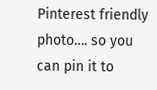Pinterest friendly photo…. so you can pin it to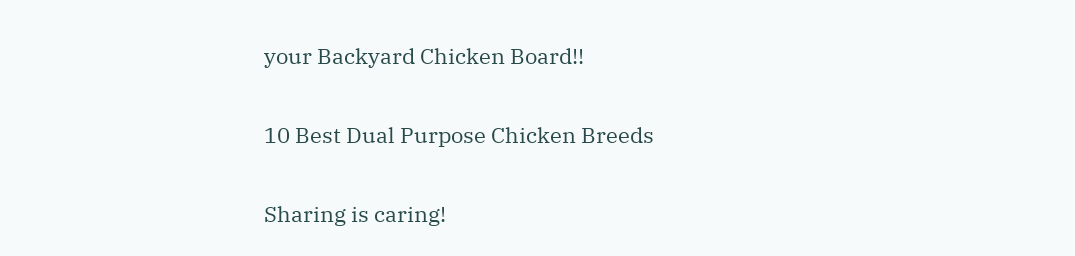your Backyard Chicken Board!!

10 Best Dual Purpose Chicken Breeds

Sharing is caring!